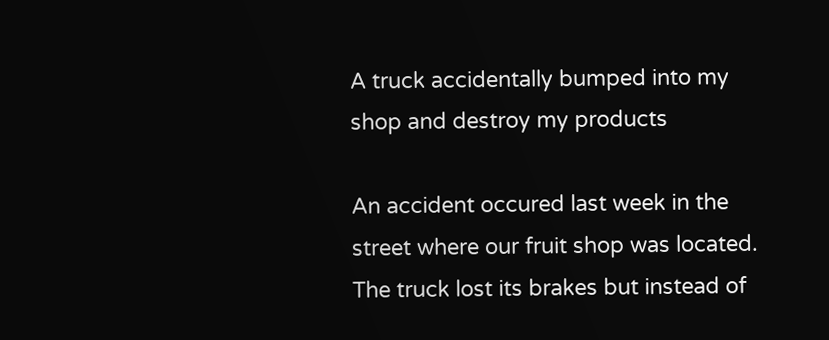A truck accidentally bumped into my shop and destroy my products

An accident occured last week in the street where our fruit shop was located. The truck lost its brakes but instead of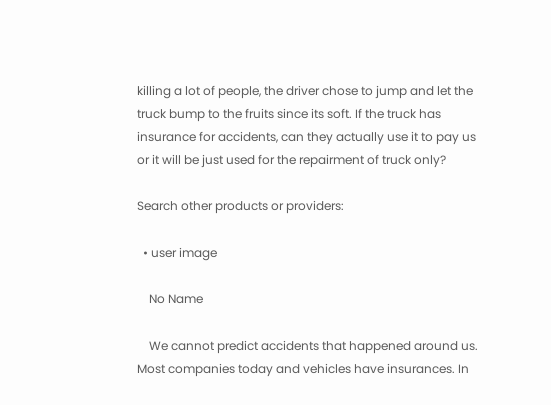killing a lot of people, the driver chose to jump and let the truck bump to the fruits since its soft. If the truck has insurance for accidents, can they actually use it to pay us or it will be just used for the repairment of truck only?

Search other products or providers:

  • user image

    No Name

    We cannot predict accidents that happened around us. Most companies today and vehicles have insurances. In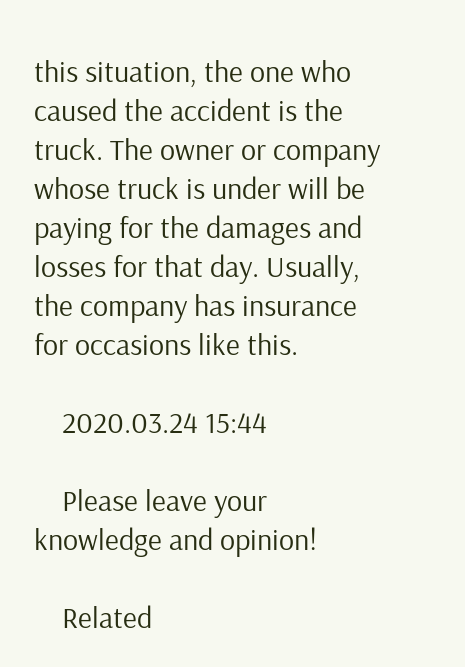this situation, the one who caused the accident is the truck. The owner or company whose truck is under will be paying for the damages and losses for that day. Usually, the company has insurance for occasions like this.

    2020.03.24 15:44

    Please leave your knowledge and opinion!

    Related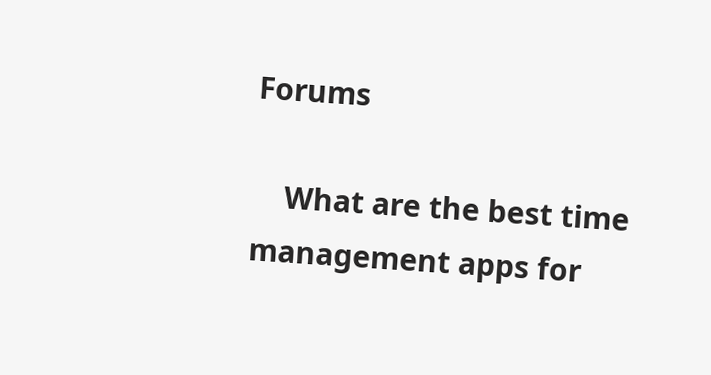Forums

    What are the best time management apps for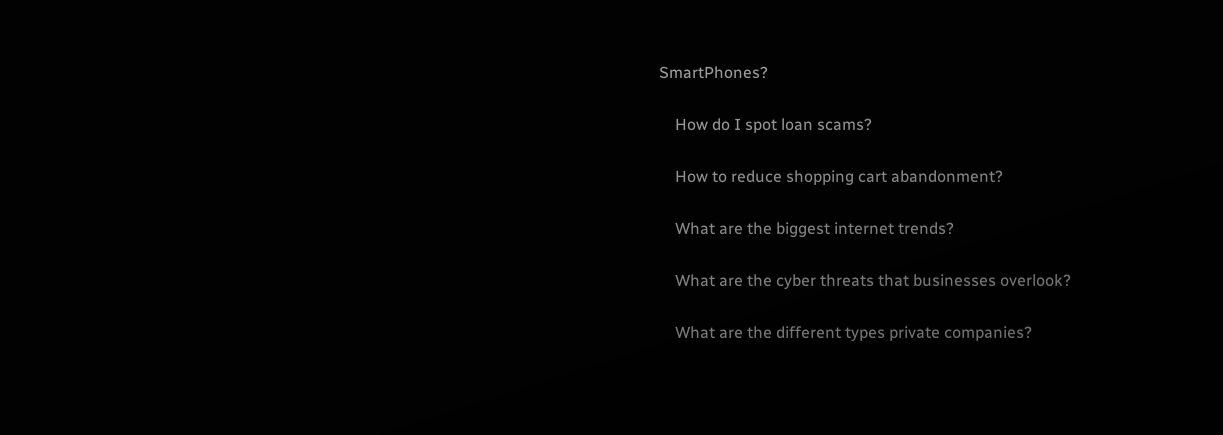SmartPhones?

    How do I spot loan scams?

    How to reduce shopping cart abandonment?

    What are the biggest internet trends?

    What are the cyber threats that businesses overlook?

    What are the different types private companies?